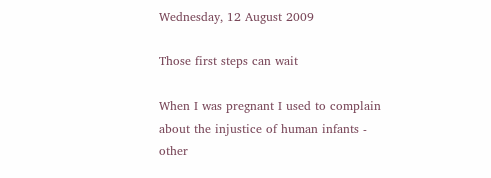Wednesday, 12 August 2009

Those first steps can wait

When I was pregnant I used to complain about the injustice of human infants - other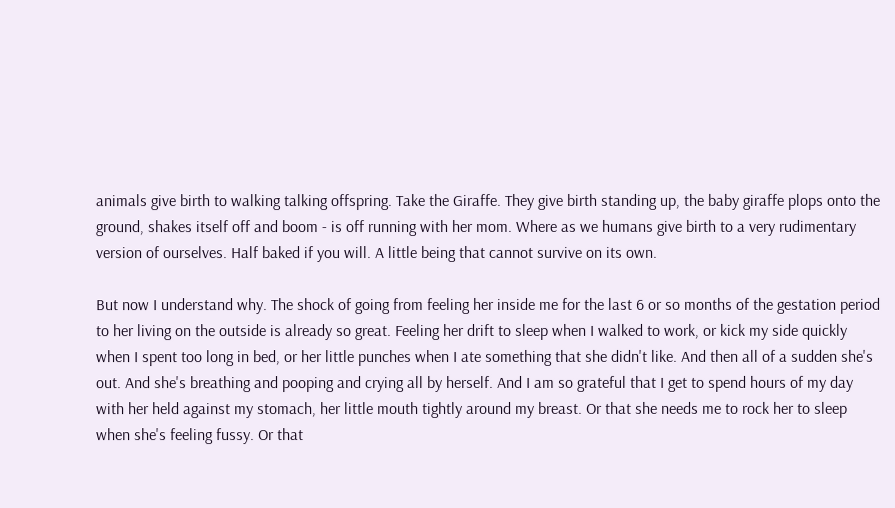animals give birth to walking talking offspring. Take the Giraffe. They give birth standing up, the baby giraffe plops onto the ground, shakes itself off and boom - is off running with her mom. Where as we humans give birth to a very rudimentary version of ourselves. Half baked if you will. A little being that cannot survive on its own.

But now I understand why. The shock of going from feeling her inside me for the last 6 or so months of the gestation period to her living on the outside is already so great. Feeling her drift to sleep when I walked to work, or kick my side quickly when I spent too long in bed, or her little punches when I ate something that she didn't like. And then all of a sudden she's out. And she's breathing and pooping and crying all by herself. And I am so grateful that I get to spend hours of my day with her held against my stomach, her little mouth tightly around my breast. Or that she needs me to rock her to sleep when she's feeling fussy. Or that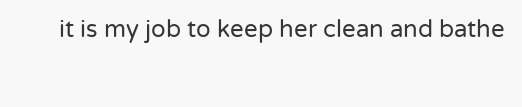it is my job to keep her clean and bathe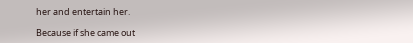her and entertain her.

Because if she came out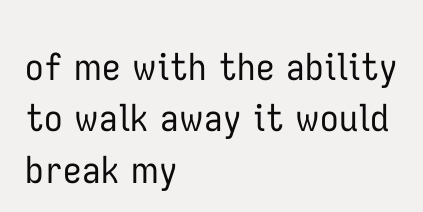of me with the ability to walk away it would break my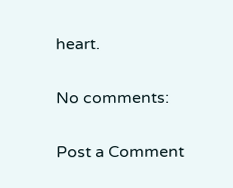heart.

No comments:

Post a Comment